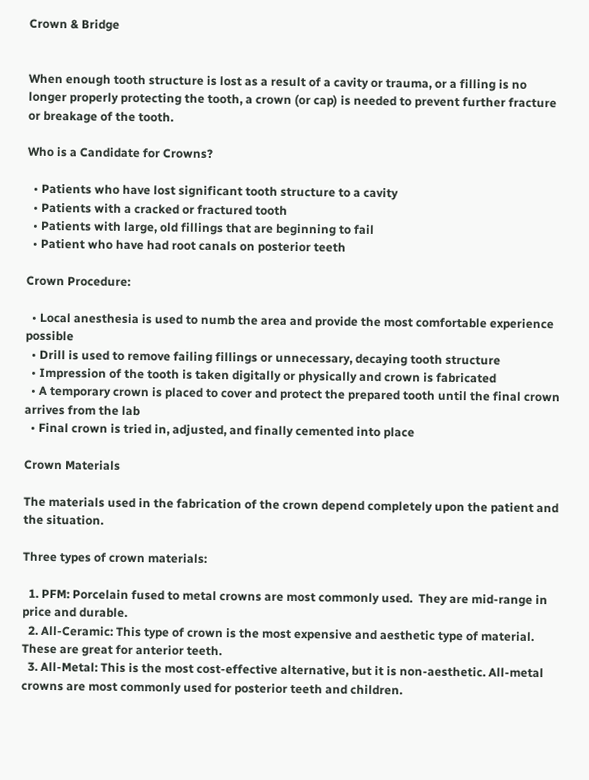Crown & Bridge


When enough tooth structure is lost as a result of a cavity or trauma, or a filling is no longer properly protecting the tooth, a crown (or cap) is needed to prevent further fracture or breakage of the tooth.

Who is a Candidate for Crowns?

  • Patients who have lost significant tooth structure to a cavity
  • Patients with a cracked or fractured tooth
  • Patients with large, old fillings that are beginning to fail
  • Patient who have had root canals on posterior teeth

Crown Procedure:

  • Local anesthesia is used to numb the area and provide the most comfortable experience possible
  • Drill is used to remove failing fillings or unnecessary, decaying tooth structure
  • Impression of the tooth is taken digitally or physically and crown is fabricated
  • A temporary crown is placed to cover and protect the prepared tooth until the final crown arrives from the lab
  • Final crown is tried in, adjusted, and finally cemented into place

Crown Materials

The materials used in the fabrication of the crown depend completely upon the patient and the situation.

Three types of crown materials:

  1. PFM: Porcelain fused to metal crowns are most commonly used.  They are mid-range in price and durable.
  2. All-Ceramic: This type of crown is the most expensive and aesthetic type of material. These are great for anterior teeth.
  3. All-Metal: This is the most cost-effective alternative, but it is non-aesthetic. All-metal crowns are most commonly used for posterior teeth and children.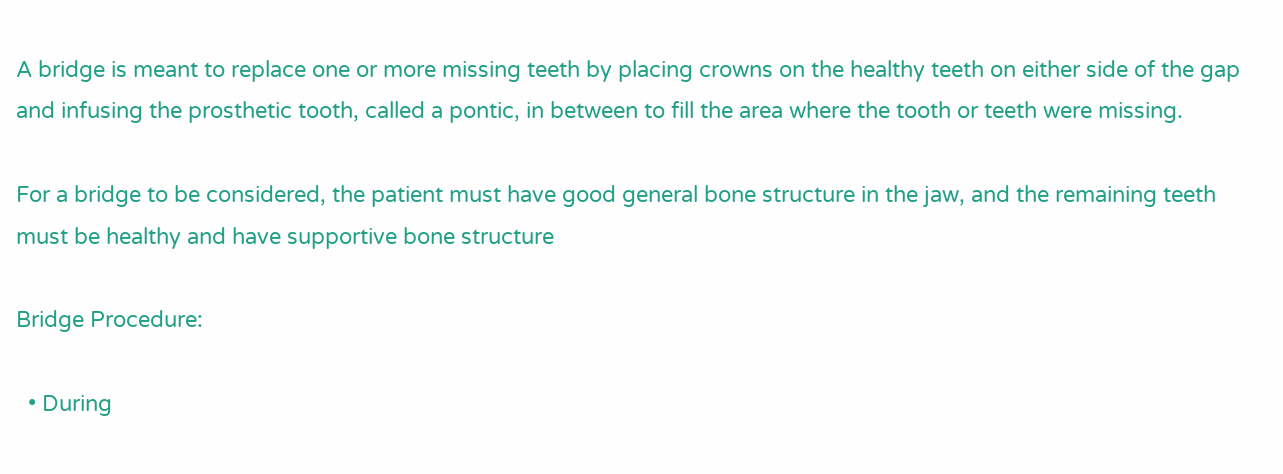A bridge is meant to replace one or more missing teeth by placing crowns on the healthy teeth on either side of the gap and infusing the prosthetic tooth, called a pontic, in between to fill the area where the tooth or teeth were missing.

For a bridge to be considered, the patient must have good general bone structure in the jaw, and the remaining teeth must be healthy and have supportive bone structure

Bridge Procedure:

  • During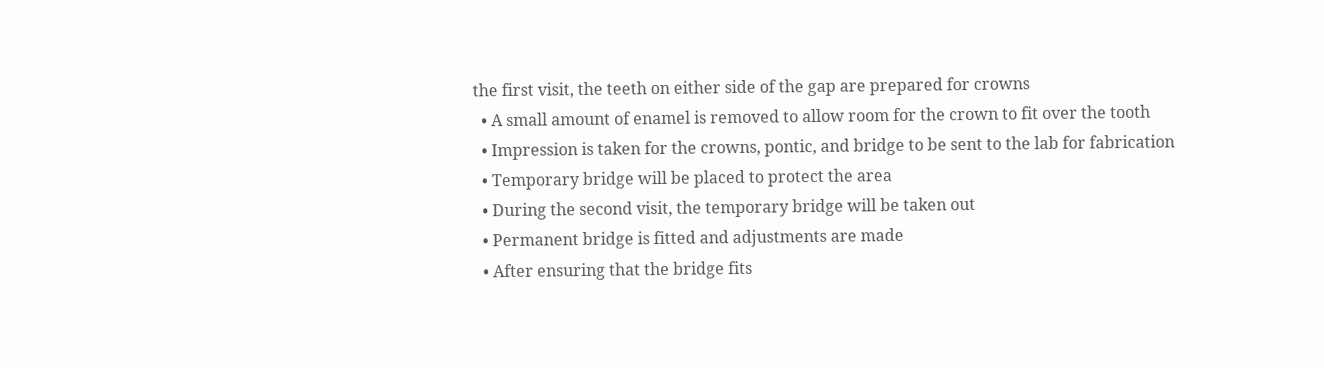the first visit, the teeth on either side of the gap are prepared for crowns
  • A small amount of enamel is removed to allow room for the crown to fit over the tooth
  • Impression is taken for the crowns, pontic, and bridge to be sent to the lab for fabrication
  • Temporary bridge will be placed to protect the area
  • During the second visit, the temporary bridge will be taken out
  • Permanent bridge is fitted and adjustments are made
  • After ensuring that the bridge fits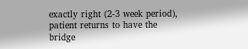exactly right (2-3 week period), patient returns to have the bridge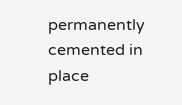permanently cemented in place